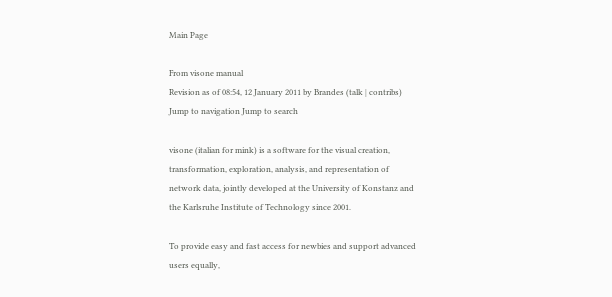Main Page

From visone manual
Revision as of 08:54, 12 January 2011 by Brandes (talk | contribs)
Jump to navigation Jump to search

visone (italian for mink) is a software for the visual creation, transformation, exploration, analysis, and representation of network data, jointly developed at the University of Konstanz and the Karlsruhe Institute of Technology since 2001.

To provide easy and fast access for newbies and support advanced users equally,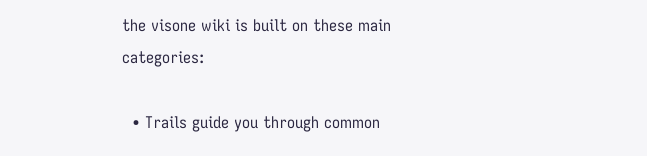the visone wiki is built on these main categories:

  • Trails guide you through common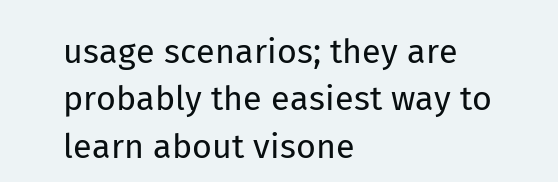usage scenarios; they are probably the easiest way to learn about visone